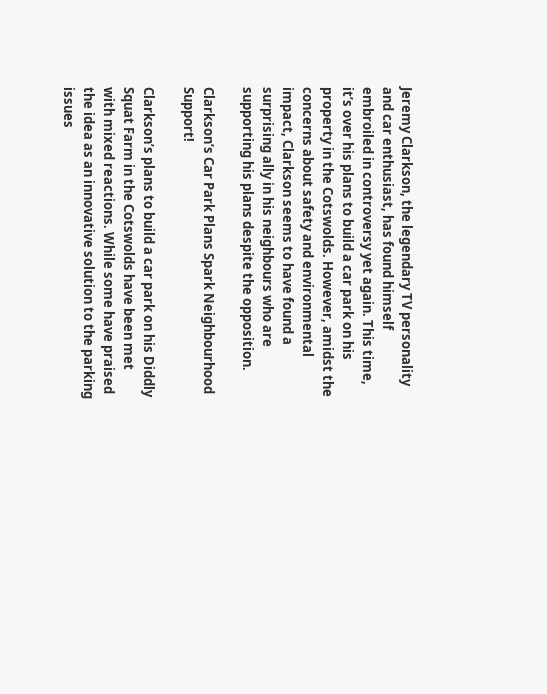Jeremy Clarkson, the legendary TV personality and car enthusiast, has found himself embroiled in controversy yet again. This time, it’s over his plans to build a car park on his property in the Cotswolds. However, amidst the concerns about safety and environmental impact, Clarkson seems to have found a surprising ally in his neighbours who are supporting his plans despite the opposition.

Clarkson’s Car Park Plans Spark Neighbourhood Support!

Clarkson’s plans to build a car park on his Diddly Squat Farm in the Cotswolds have been met with mixed reactions. While some have praised the idea as an innovative solution to the parking issues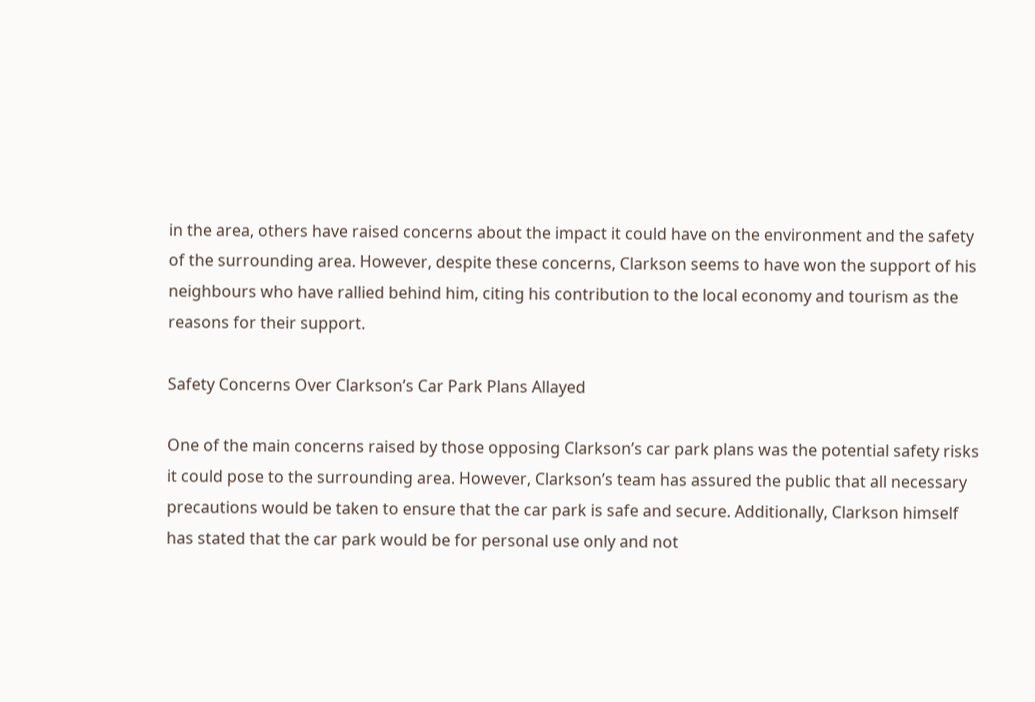in the area, others have raised concerns about the impact it could have on the environment and the safety of the surrounding area. However, despite these concerns, Clarkson seems to have won the support of his neighbours who have rallied behind him, citing his contribution to the local economy and tourism as the reasons for their support.

Safety Concerns Over Clarkson’s Car Park Plans Allayed

One of the main concerns raised by those opposing Clarkson’s car park plans was the potential safety risks it could pose to the surrounding area. However, Clarkson’s team has assured the public that all necessary precautions would be taken to ensure that the car park is safe and secure. Additionally, Clarkson himself has stated that the car park would be for personal use only and not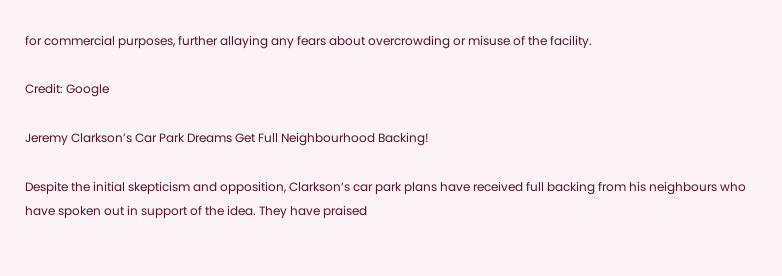for commercial purposes, further allaying any fears about overcrowding or misuse of the facility.

Credit: Google

Jeremy Clarkson’s Car Park Dreams Get Full Neighbourhood Backing!

Despite the initial skepticism and opposition, Clarkson’s car park plans have received full backing from his neighbours who have spoken out in support of the idea. They have praised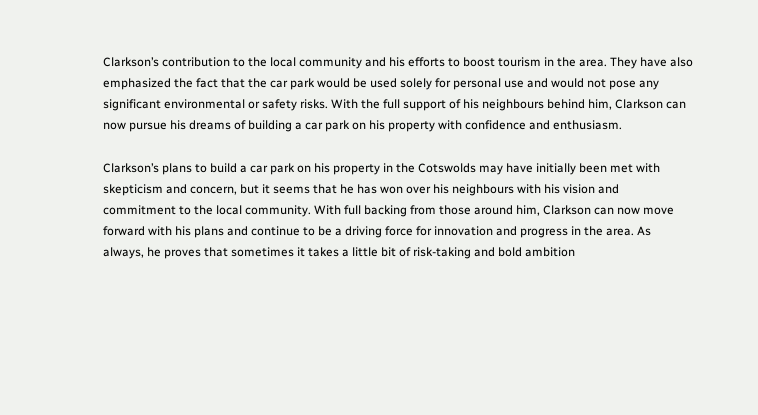Clarkson’s contribution to the local community and his efforts to boost tourism in the area. They have also emphasized the fact that the car park would be used solely for personal use and would not pose any significant environmental or safety risks. With the full support of his neighbours behind him, Clarkson can now pursue his dreams of building a car park on his property with confidence and enthusiasm.

Clarkson’s plans to build a car park on his property in the Cotswolds may have initially been met with skepticism and concern, but it seems that he has won over his neighbours with his vision and commitment to the local community. With full backing from those around him, Clarkson can now move forward with his plans and continue to be a driving force for innovation and progress in the area. As always, he proves that sometimes it takes a little bit of risk-taking and bold ambition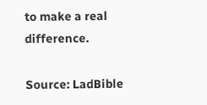to make a real difference.

Source: LadBible